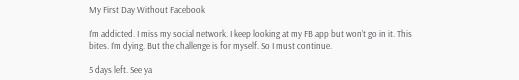My First Day Without Facebook

I’m addicted. I miss my social network. I keep looking at my FB app but won’t go in it. This bites. I’m dying. But the challenge is for myself. So I must continue.

5 days left. See ya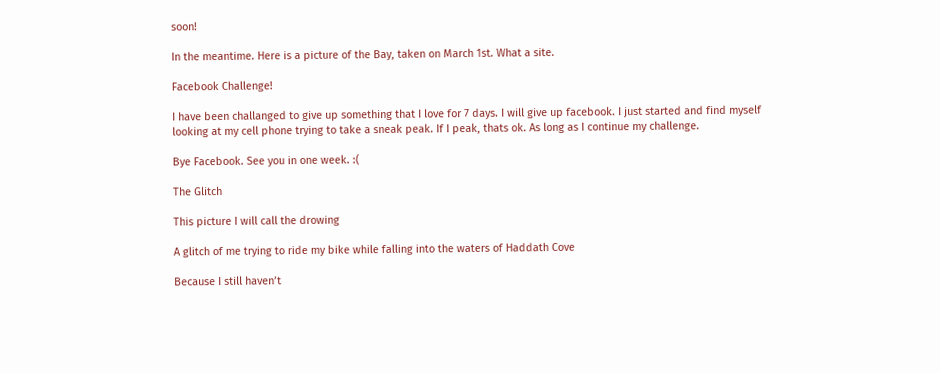soon!

In the meantime. Here is a picture of the Bay, taken on March 1st. What a site.

Facebook Challenge!

I have been challanged to give up something that I love for 7 days. I will give up facebook. I just started and find myself looking at my cell phone trying to take a sneak peak. If I peak, thats ok. As long as I continue my challenge.

Bye Facebook. See you in one week. :(

The Glitch

This picture I will call the drowing

A glitch of me trying to ride my bike while falling into the waters of Haddath Cove

Because I still haven’t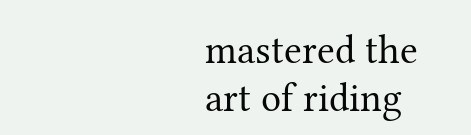mastered the art of riding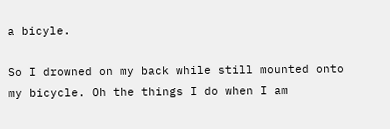a bicyle.

So I drowned on my back while still mounted onto my bicycle. Oh the things I do when I am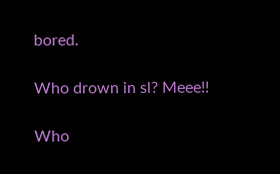bored.

Who drown in sl? Meee!!

Who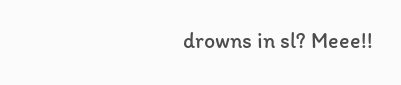drowns in sl? Meee!!